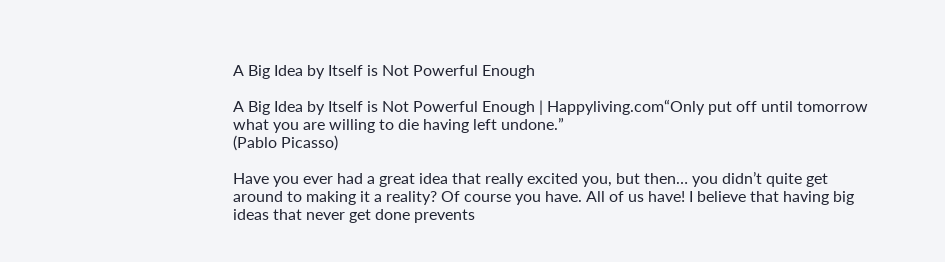A Big Idea by Itself is Not Powerful Enough

A Big Idea by Itself is Not Powerful Enough | Happyliving.com“Only put off until tomorrow what you are willing to die having left undone.”
(Pablo Picasso)

Have you ever had a great idea that really excited you, but then… you didn’t quite get around to making it a reality? Of course you have. All of us have! I believe that having big ideas that never get done prevents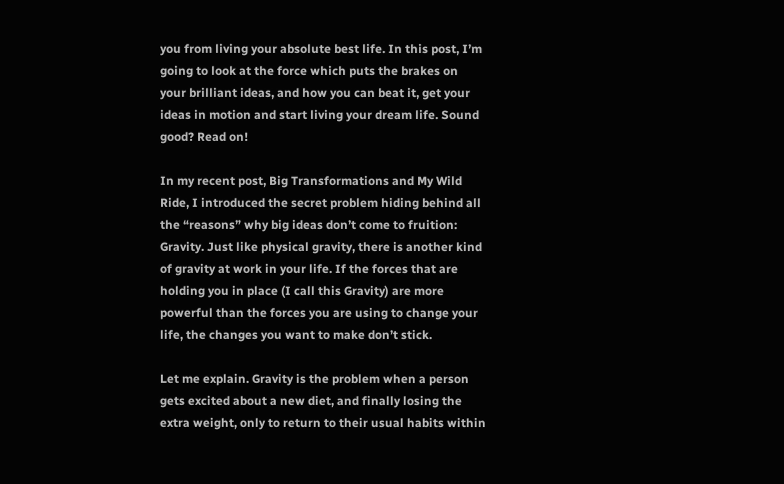you from living your absolute best life. In this post, I’m going to look at the force which puts the brakes on your brilliant ideas, and how you can beat it, get your ideas in motion and start living your dream life. Sound good? Read on!

In my recent post, Big Transformations and My Wild Ride, I introduced the secret problem hiding behind all the “reasons” why big ideas don’t come to fruition: Gravity. Just like physical gravity, there is another kind of gravity at work in your life. If the forces that are holding you in place (I call this Gravity) are more powerful than the forces you are using to change your life, the changes you want to make don’t stick.

Let me explain. Gravity is the problem when a person gets excited about a new diet, and finally losing the extra weight, only to return to their usual habits within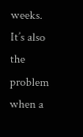weeks. It’s also the problem when a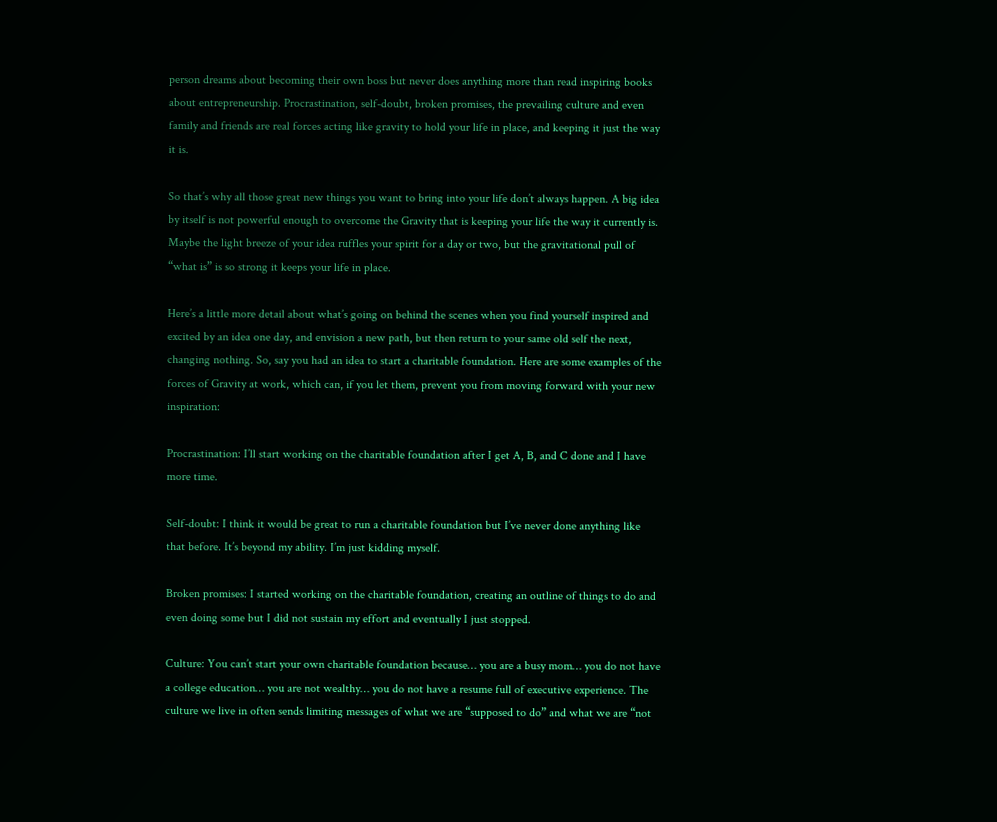person dreams about becoming their own boss but never does anything more than read inspiring books about entrepreneurship. Procrastination, self-doubt, broken promises, the prevailing culture and even family and friends are real forces acting like gravity to hold your life in place, and keeping it just the way it is.

So that’s why all those great new things you want to bring into your life don’t always happen. A big idea by itself is not powerful enough to overcome the Gravity that is keeping your life the way it currently is. Maybe the light breeze of your idea ruffles your spirit for a day or two, but the gravitational pull of “what is” is so strong it keeps your life in place.

Here’s a little more detail about what’s going on behind the scenes when you find yourself inspired and excited by an idea one day, and envision a new path, but then return to your same old self the next, changing nothing. So, say you had an idea to start a charitable foundation. Here are some examples of the forces of Gravity at work, which can, if you let them, prevent you from moving forward with your new inspiration:

Procrastination: I’ll start working on the charitable foundation after I get A, B, and C done and I have more time.

Self-doubt: I think it would be great to run a charitable foundation but I’ve never done anything like that before. It’s beyond my ability. I’m just kidding myself.

Broken promises: I started working on the charitable foundation, creating an outline of things to do and even doing some but I did not sustain my effort and eventually I just stopped.

Culture: You can’t start your own charitable foundation because… you are a busy mom… you do not have a college education… you are not wealthy… you do not have a resume full of executive experience. The culture we live in often sends limiting messages of what we are “supposed to do” and what we are “not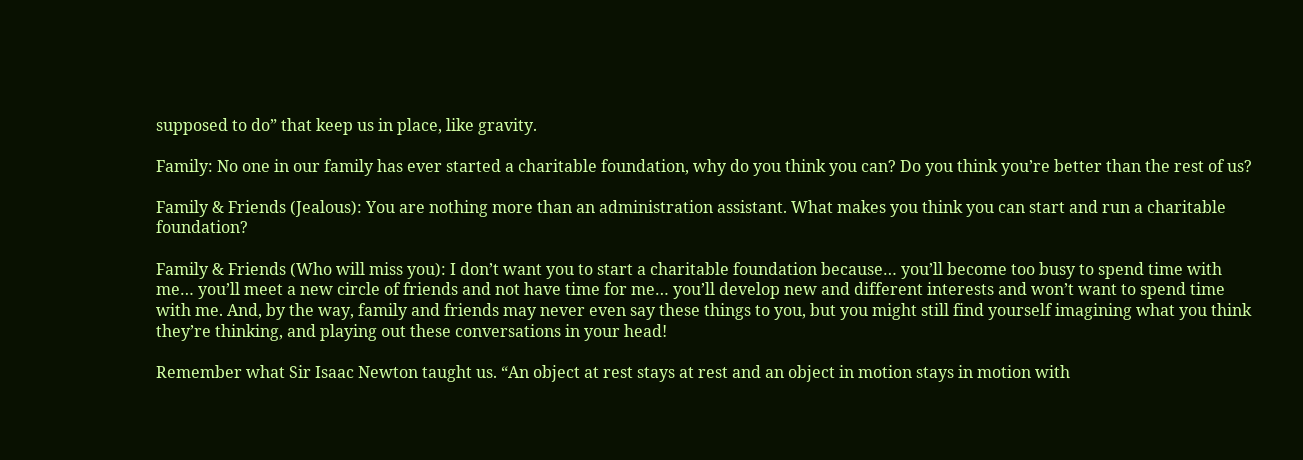supposed to do” that keep us in place, like gravity.

Family: No one in our family has ever started a charitable foundation, why do you think you can? Do you think you’re better than the rest of us?

Family & Friends (Jealous): You are nothing more than an administration assistant. What makes you think you can start and run a charitable foundation?

Family & Friends (Who will miss you): I don’t want you to start a charitable foundation because… you’ll become too busy to spend time with me… you’ll meet a new circle of friends and not have time for me… you’ll develop new and different interests and won’t want to spend time with me. And, by the way, family and friends may never even say these things to you, but you might still find yourself imagining what you think they’re thinking, and playing out these conversations in your head!

Remember what Sir Isaac Newton taught us. “An object at rest stays at rest and an object in motion stays in motion with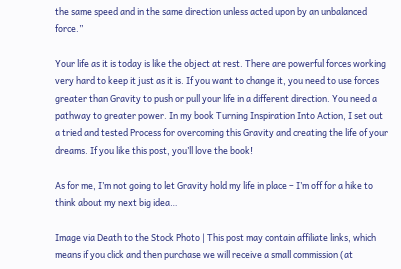the same speed and in the same direction unless acted upon by an unbalanced force.”

Your life as it is today is like the object at rest. There are powerful forces working very hard to keep it just as it is. If you want to change it, you need to use forces greater than Gravity to push or pull your life in a different direction. You need a pathway to greater power. In my book Turning Inspiration Into Action, I set out a tried and tested Process for overcoming this Gravity and creating the life of your dreams. If you like this post, you’ll love the book!

As for me, I’m not going to let Gravity hold my life in place – I’m off for a hike to think about my next big idea…

Image via Death to the Stock Photo | This post may contain affiliate links, which means if you click and then purchase we will receive a small commission (at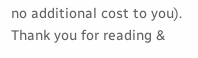no additional cost to you). Thank you for reading &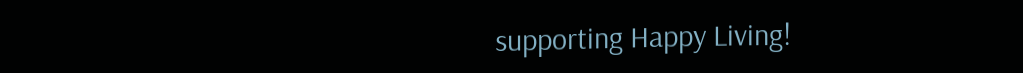supporting Happy Living!